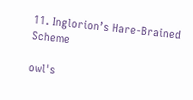11. Inglorion’s Hare-Brained Scheme

owl's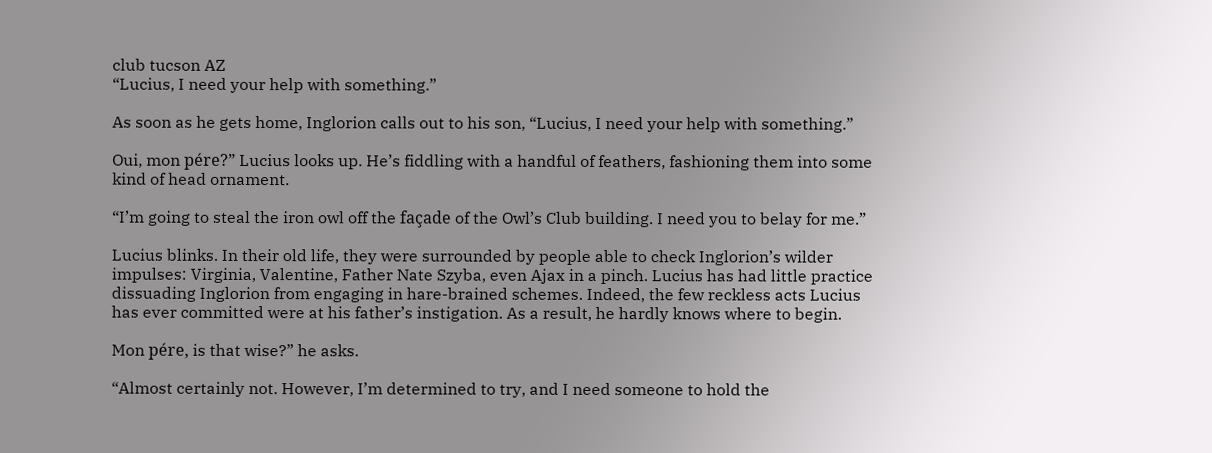club tucson AZ
“Lucius, I need your help with something.”

As soon as he gets home, Inglorion calls out to his son, “Lucius, I need your help with something.”

Oui, mon pére?” Lucius looks up. He’s fiddling with a handful of feathers, fashioning them into some kind of head ornament.

“I’m going to steal the iron owl off the façade of the Owl’s Club building. I need you to belay for me.”

Lucius blinks. In their old life, they were surrounded by people able to check Inglorion’s wilder impulses: Virginia, Valentine, Father Nate Szyba, even Ajax in a pinch. Lucius has had little practice dissuading Inglorion from engaging in hare-brained schemes. Indeed, the few reckless acts Lucius has ever committed were at his father’s instigation. As a result, he hardly knows where to begin.

Mon pére, is that wise?” he asks.

“Almost certainly not. However, I’m determined to try, and I need someone to hold the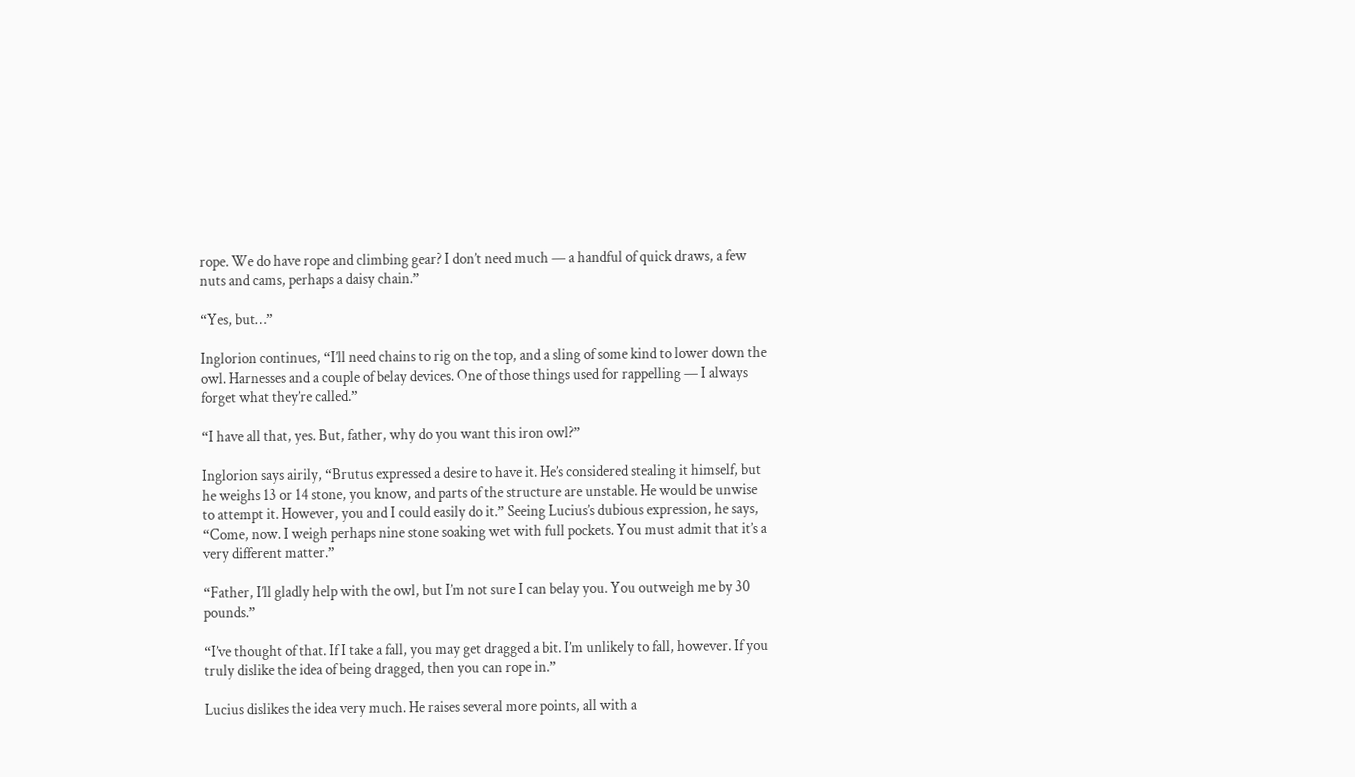rope. We do have rope and climbing gear? I don’t need much — a handful of quick draws, a few nuts and cams, perhaps a daisy chain.”

“Yes, but…”

Inglorion continues, “I’ll need chains to rig on the top, and a sling of some kind to lower down the owl. Harnesses and a couple of belay devices. One of those things used for rappelling — I always forget what they’re called.”

“I have all that, yes. But, father, why do you want this iron owl?”

Inglorion says airily, “Brutus expressed a desire to have it. He’s considered stealing it himself, but he weighs 13 or 14 stone, you know, and parts of the structure are unstable. He would be unwise to attempt it. However, you and I could easily do it.” Seeing Lucius’s dubious expression, he says, “Come, now. I weigh perhaps nine stone soaking wet with full pockets. You must admit that it’s a very different matter.”

“Father, I’ll gladly help with the owl, but I’m not sure I can belay you. You outweigh me by 30 pounds.”

“I’ve thought of that. If I take a fall, you may get dragged a bit. I’m unlikely to fall, however. If you truly dislike the idea of being dragged, then you can rope in.”

Lucius dislikes the idea very much. He raises several more points, all with a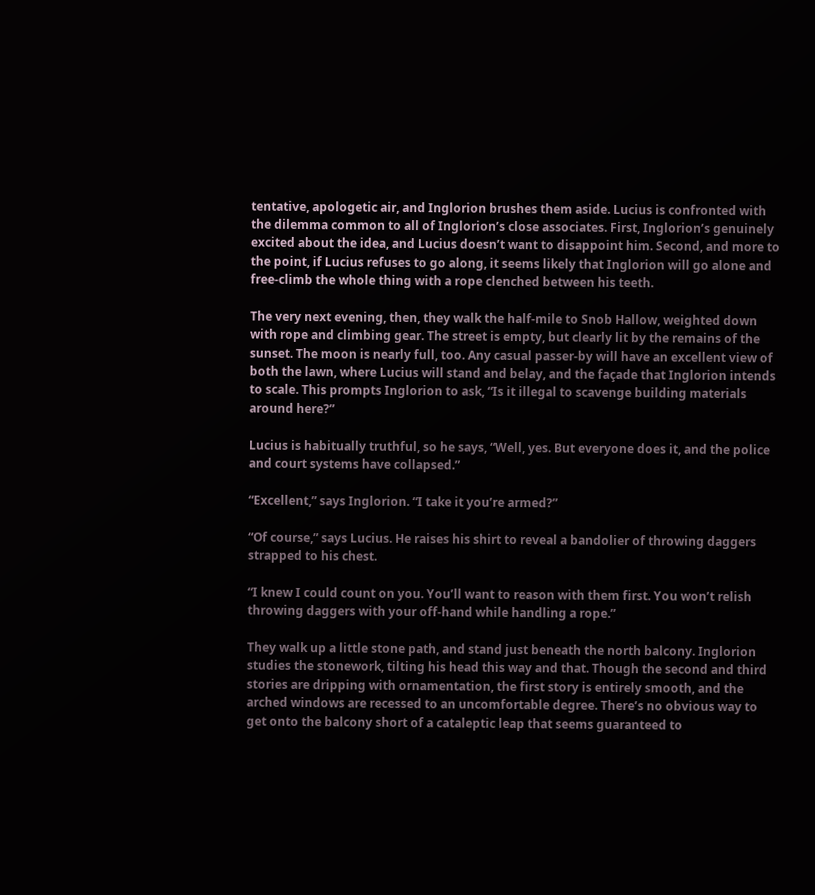tentative, apologetic air, and Inglorion brushes them aside. Lucius is confronted with the dilemma common to all of Inglorion’s close associates. First, Inglorion’s genuinely excited about the idea, and Lucius doesn’t want to disappoint him. Second, and more to the point, if Lucius refuses to go along, it seems likely that Inglorion will go alone and free-climb the whole thing with a rope clenched between his teeth.

The very next evening, then, they walk the half-mile to Snob Hallow, weighted down with rope and climbing gear. The street is empty, but clearly lit by the remains of the sunset. The moon is nearly full, too. Any casual passer-by will have an excellent view of both the lawn, where Lucius will stand and belay, and the façade that Inglorion intends to scale. This prompts Inglorion to ask, “Is it illegal to scavenge building materials around here?”

Lucius is habitually truthful, so he says, “Well, yes. But everyone does it, and the police and court systems have collapsed.”

“Excellent,” says Inglorion. “I take it you’re armed?”

“Of course,” says Lucius. He raises his shirt to reveal a bandolier of throwing daggers strapped to his chest.

“I knew I could count on you. You’ll want to reason with them first. You won’t relish throwing daggers with your off-hand while handling a rope.”

They walk up a little stone path, and stand just beneath the north balcony. Inglorion studies the stonework, tilting his head this way and that. Though the second and third stories are dripping with ornamentation, the first story is entirely smooth, and the arched windows are recessed to an uncomfortable degree. There’s no obvious way to get onto the balcony short of a cataleptic leap that seems guaranteed to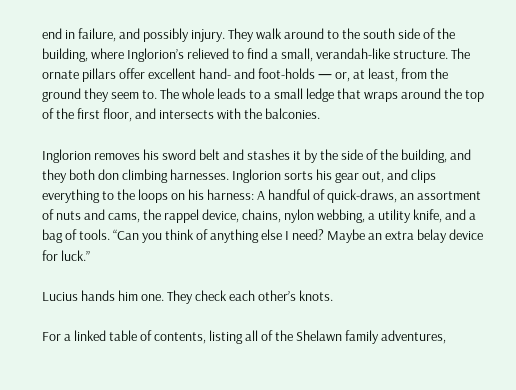end in failure, and possibly injury. They walk around to the south side of the building, where Inglorion’s relieved to find a small, verandah-like structure. The ornate pillars offer excellent hand- and foot-holds — or, at least, from the ground they seem to. The whole leads to a small ledge that wraps around the top of the first floor, and intersects with the balconies.

Inglorion removes his sword belt and stashes it by the side of the building, and they both don climbing harnesses. Inglorion sorts his gear out, and clips everything to the loops on his harness: A handful of quick-draws, an assortment of nuts and cams, the rappel device, chains, nylon webbing, a utility knife, and a bag of tools. “Can you think of anything else I need? Maybe an extra belay device for luck.”

Lucius hands him one. They check each other’s knots.

For a linked table of contents, listing all of the Shelawn family adventures,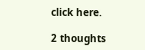click here.

2 thoughts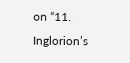on “11. Inglorion’s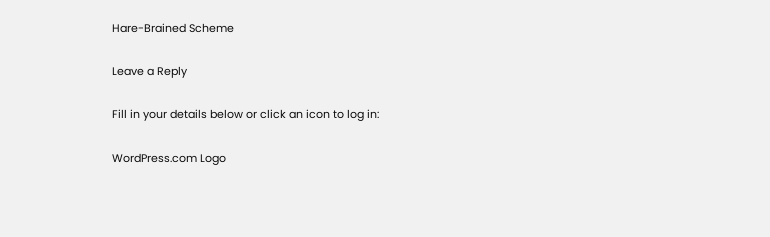Hare-Brained Scheme

Leave a Reply

Fill in your details below or click an icon to log in:

WordPress.com Logo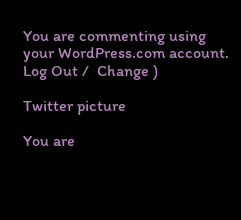You are commenting using your WordPress.com account. Log Out /  Change )

Twitter picture

You are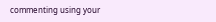commenting using your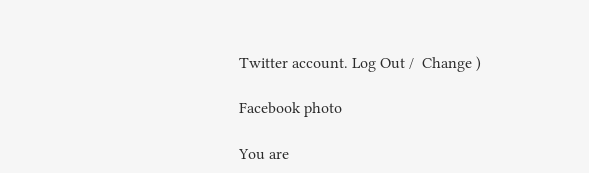Twitter account. Log Out /  Change )

Facebook photo

You are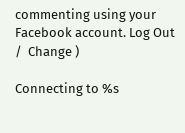commenting using your Facebook account. Log Out /  Change )

Connecting to %s